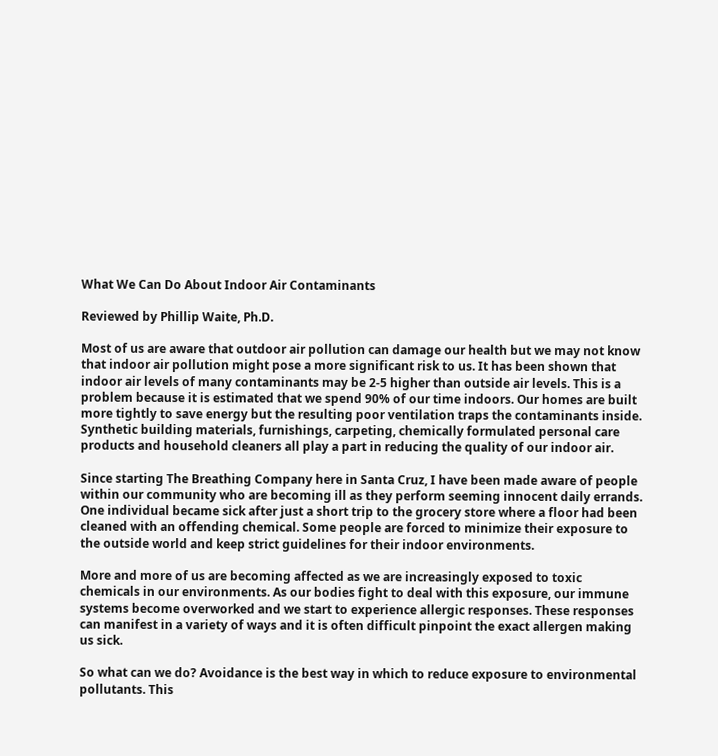What We Can Do About Indoor Air Contaminants

Reviewed by Phillip Waite, Ph.D.

Most of us are aware that outdoor air pollution can damage our health but we may not know that indoor air pollution might pose a more significant risk to us. It has been shown that indoor air levels of many contaminants may be 2-5 higher than outside air levels. This is a problem because it is estimated that we spend 90% of our time indoors. Our homes are built more tightly to save energy but the resulting poor ventilation traps the contaminants inside. Synthetic building materials, furnishings, carpeting, chemically formulated personal care products and household cleaners all play a part in reducing the quality of our indoor air.

Since starting The Breathing Company here in Santa Cruz, I have been made aware of people within our community who are becoming ill as they perform seeming innocent daily errands. One individual became sick after just a short trip to the grocery store where a floor had been cleaned with an offending chemical. Some people are forced to minimize their exposure to the outside world and keep strict guidelines for their indoor environments.

More and more of us are becoming affected as we are increasingly exposed to toxic chemicals in our environments. As our bodies fight to deal with this exposure, our immune systems become overworked and we start to experience allergic responses. These responses can manifest in a variety of ways and it is often difficult pinpoint the exact allergen making us sick.

So what can we do? Avoidance is the best way in which to reduce exposure to environmental pollutants. This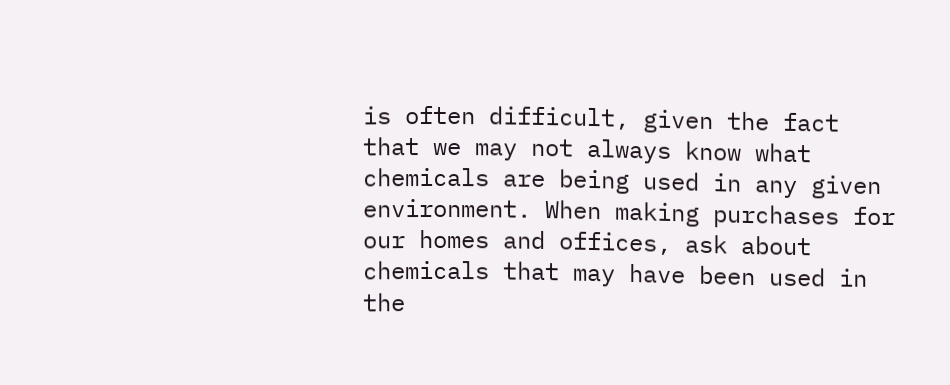is often difficult, given the fact that we may not always know what chemicals are being used in any given environment. When making purchases for our homes and offices, ask about chemicals that may have been used in the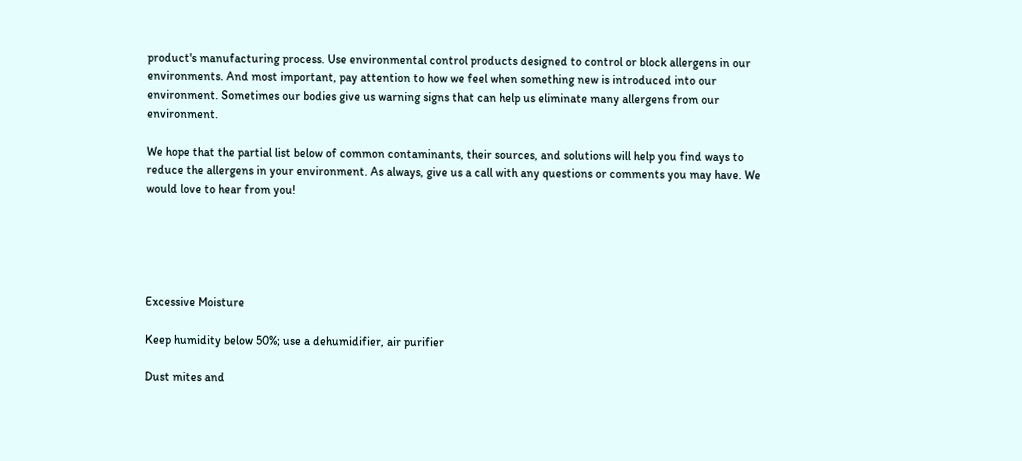product's manufacturing process. Use environmental control products designed to control or block allergens in our environments. And most important, pay attention to how we feel when something new is introduced into our environment. Sometimes our bodies give us warning signs that can help us eliminate many allergens from our environment.

We hope that the partial list below of common contaminants, their sources, and solutions will help you find ways to reduce the allergens in your environment. As always, give us a call with any questions or comments you may have. We would love to hear from you!





Excessive Moisture

Keep humidity below 50%; use a dehumidifier, air purifier

Dust mites and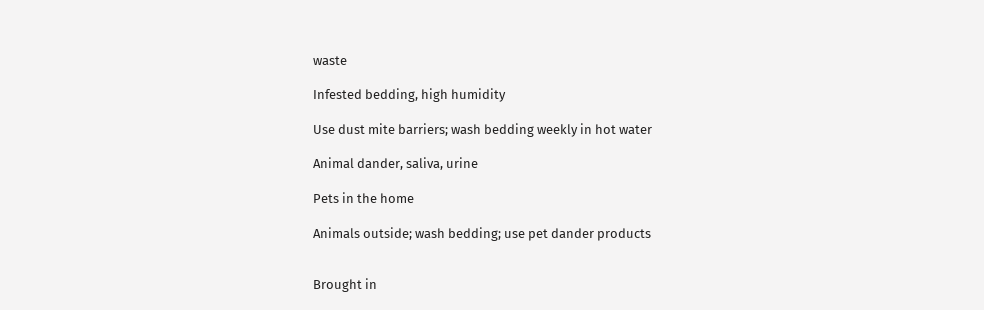waste

Infested bedding, high humidity

Use dust mite barriers; wash bedding weekly in hot water

Animal dander, saliva, urine

Pets in the home

Animals outside; wash bedding; use pet dander products


Brought in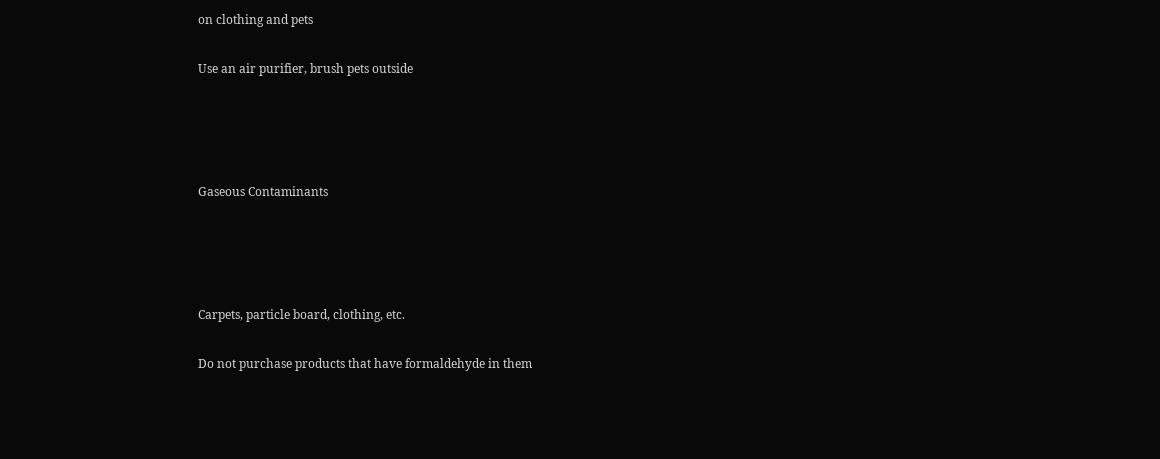on clothing and pets

Use an air purifier, brush pets outside




Gaseous Contaminants




Carpets, particle board, clothing, etc.

Do not purchase products that have formaldehyde in them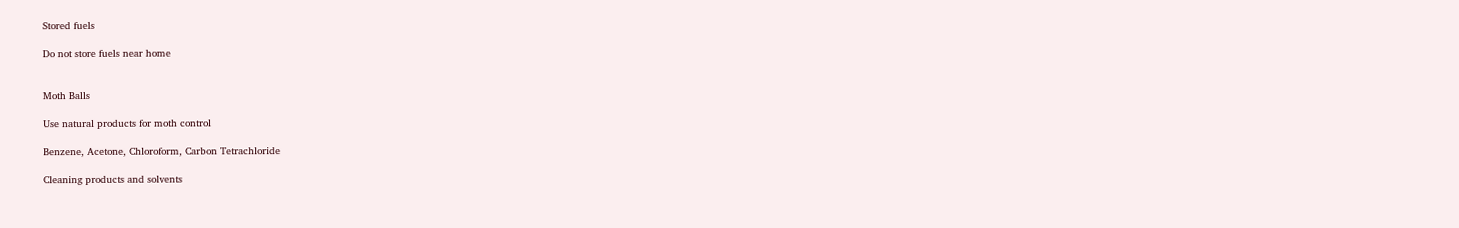Stored fuels

Do not store fuels near home


Moth Balls

Use natural products for moth control

Benzene, Acetone, Chloroform, Carbon Tetrachloride

Cleaning products and solvents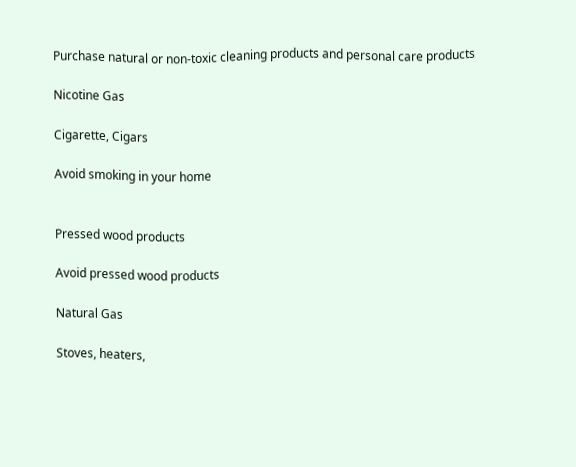Purchase natural or non-toxic cleaning products and personal care products

Nicotine Gas

Cigarette, Cigars

Avoid smoking in your home


Pressed wood products

Avoid pressed wood products

Natural Gas

Stoves, heaters,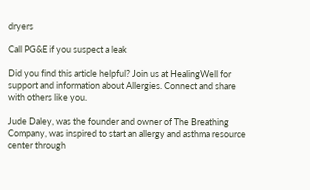dryers

Call PG&E if you suspect a leak

Did you find this article helpful? Join us at HealingWell for support and information about Allergies. Connect and share with others like you.

Jude Daley, was the founder and owner of The Breathing Company, was inspired to start an allergy and asthma resource center through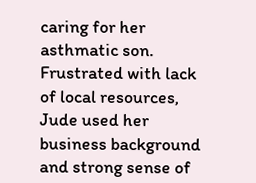caring for her asthmatic son. Frustrated with lack of local resources, Jude used her business background and strong sense of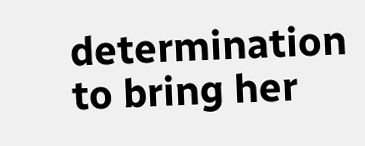determination to bring her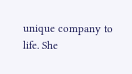unique company to life. She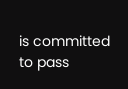is committed to pass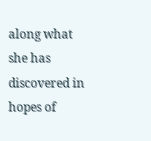along what she has discovered in hopes of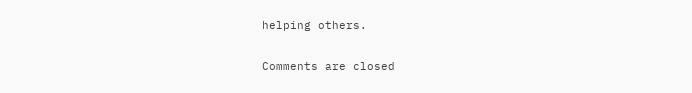helping others.

Comments are closed